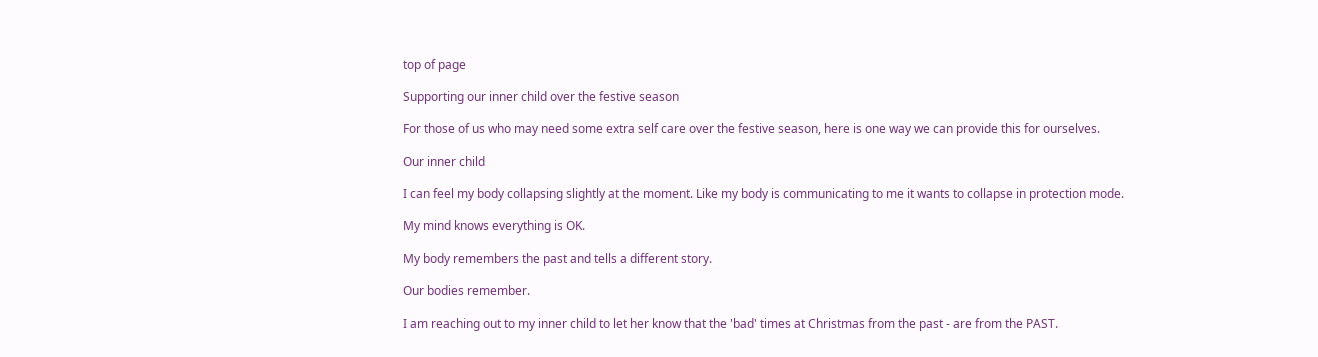top of page

Supporting our inner child over the festive season

For those of us who may need some extra self care over the festive season, here is one way we can provide this for ourselves.

Our inner child

I can feel my body collapsing slightly at the moment. Like my body is communicating to me it wants to collapse in protection mode.

My mind knows everything is OK.

My body remembers the past and tells a different story.

Our bodies remember.

I am reaching out to my inner child to let her know that the 'bad' times at Christmas from the past - are from the PAST.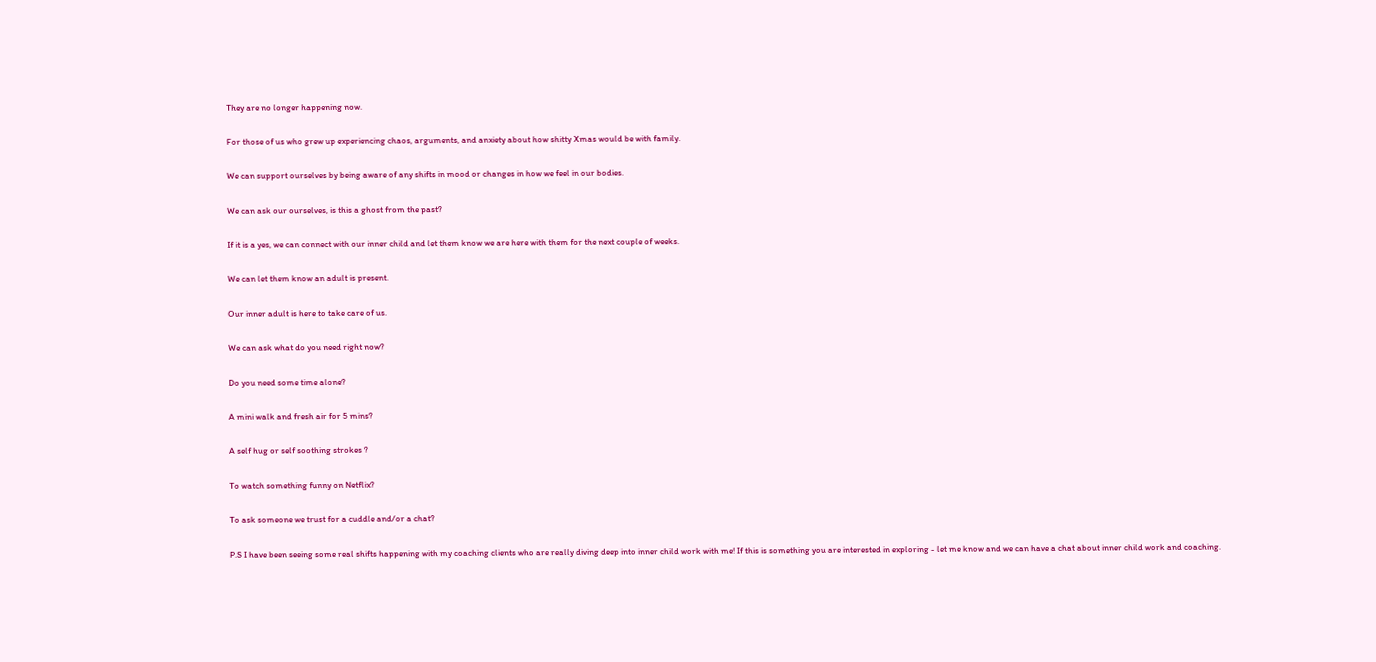They are no longer happening now.

For those of us who grew up experiencing chaos, arguments, and anxiety about how shitty Xmas would be with family.

We can support ourselves by being aware of any shifts in mood or changes in how we feel in our bodies.

We can ask our ourselves, is this a ghost from the past?

If it is a yes, we can connect with our inner child and let them know we are here with them for the next couple of weeks.

We can let them know an adult is present.

Our inner adult is here to take care of us.

We can ask what do you need right now?

Do you need some time alone?

A mini walk and fresh air for 5 mins?

A self hug or self soothing strokes ?

To watch something funny on Netflix?

To ask someone we trust for a cuddle and/or a chat?

P.S I have been seeing some real shifts happening with my coaching clients who are really diving deep into inner child work with me! If this is something you are interested in exploring - let me know and we can have a chat about inner child work and coaching.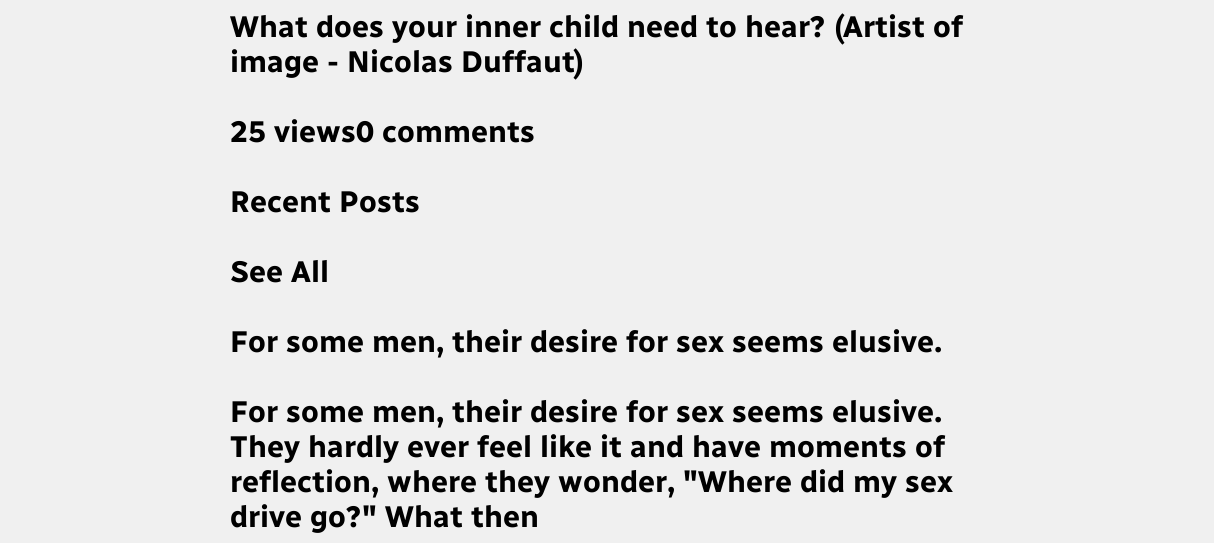What does your inner child need to hear? (Artist of image - Nicolas Duffaut)

25 views0 comments

Recent Posts

See All

For some men, their desire for sex seems elusive.

For some men, their desire for sex seems elusive. They hardly ever feel like it and have moments of reflection, where they wonder, "Where did my sex drive go?" What then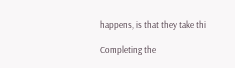happens, is that they take thi

Completing the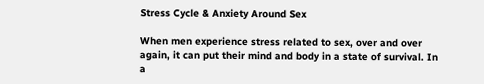Stress Cycle & Anxiety Around Sex

When men experience stress related to sex, over and over again, it can put their mind and body in a state of survival. In a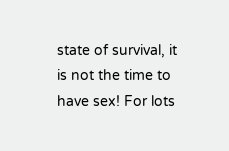state of survival, it is not the time to have sex! For lots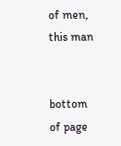of men, this man


bottom of page